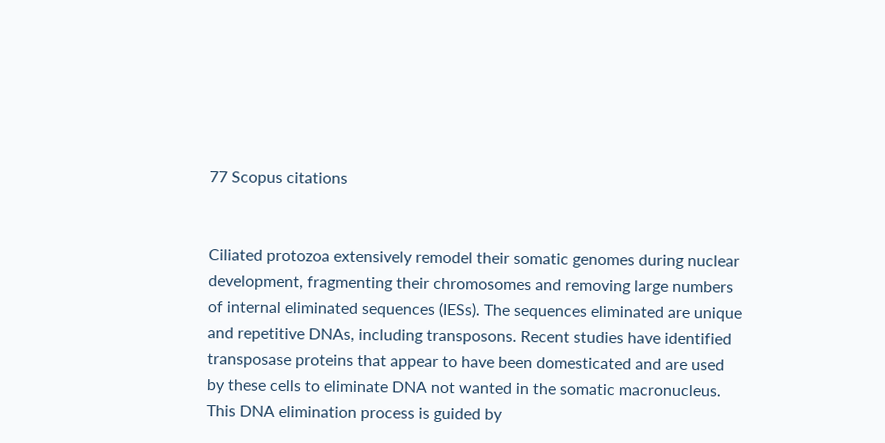77 Scopus citations


Ciliated protozoa extensively remodel their somatic genomes during nuclear development, fragmenting their chromosomes and removing large numbers of internal eliminated sequences (IESs). The sequences eliminated are unique and repetitive DNAs, including transposons. Recent studies have identified transposase proteins that appear to have been domesticated and are used by these cells to eliminate DNA not wanted in the somatic macronucleus. This DNA elimination process is guided by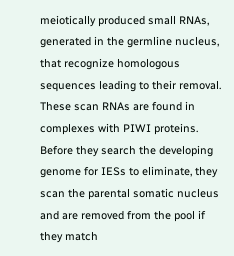meiotically produced small RNAs, generated in the germline nucleus, that recognize homologous sequences leading to their removal. These scan RNAs are found in complexes with PIWI proteins. Before they search the developing genome for IESs to eliminate, they scan the parental somatic nucleus and are removed from the pool if they match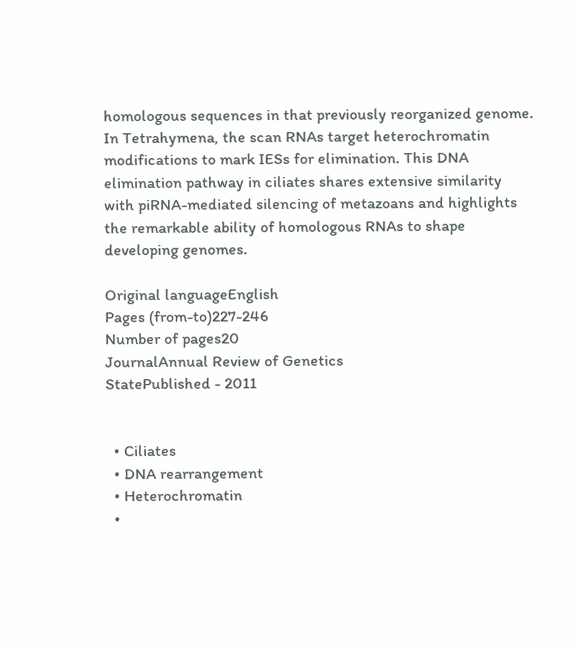homologous sequences in that previously reorganized genome. In Tetrahymena, the scan RNAs target heterochromatin modifications to mark IESs for elimination. This DNA elimination pathway in ciliates shares extensive similarity with piRNA-mediated silencing of metazoans and highlights the remarkable ability of homologous RNAs to shape developing genomes.

Original languageEnglish
Pages (from-to)227-246
Number of pages20
JournalAnnual Review of Genetics
StatePublished - 2011


  • Ciliates
  • DNA rearrangement
  • Heterochromatin
  •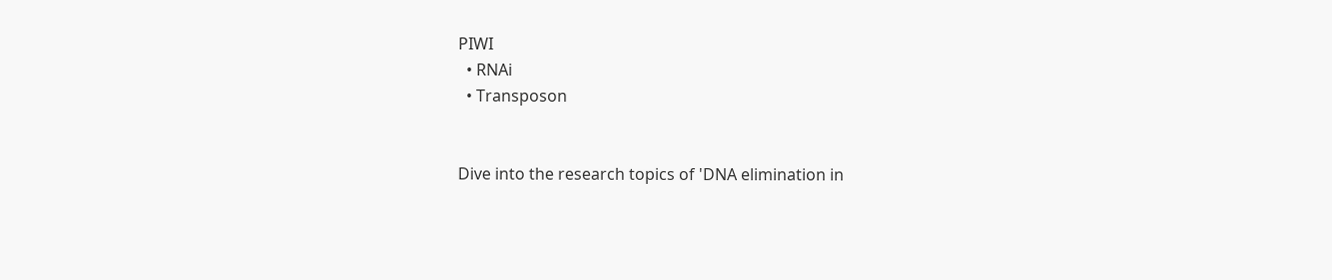PIWI
  • RNAi
  • Transposon


Dive into the research topics of 'DNA elimination in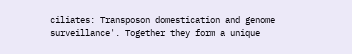ciliates: Transposon domestication and genome surveillance'. Together they form a unique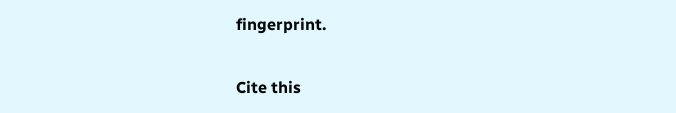fingerprint.

Cite this